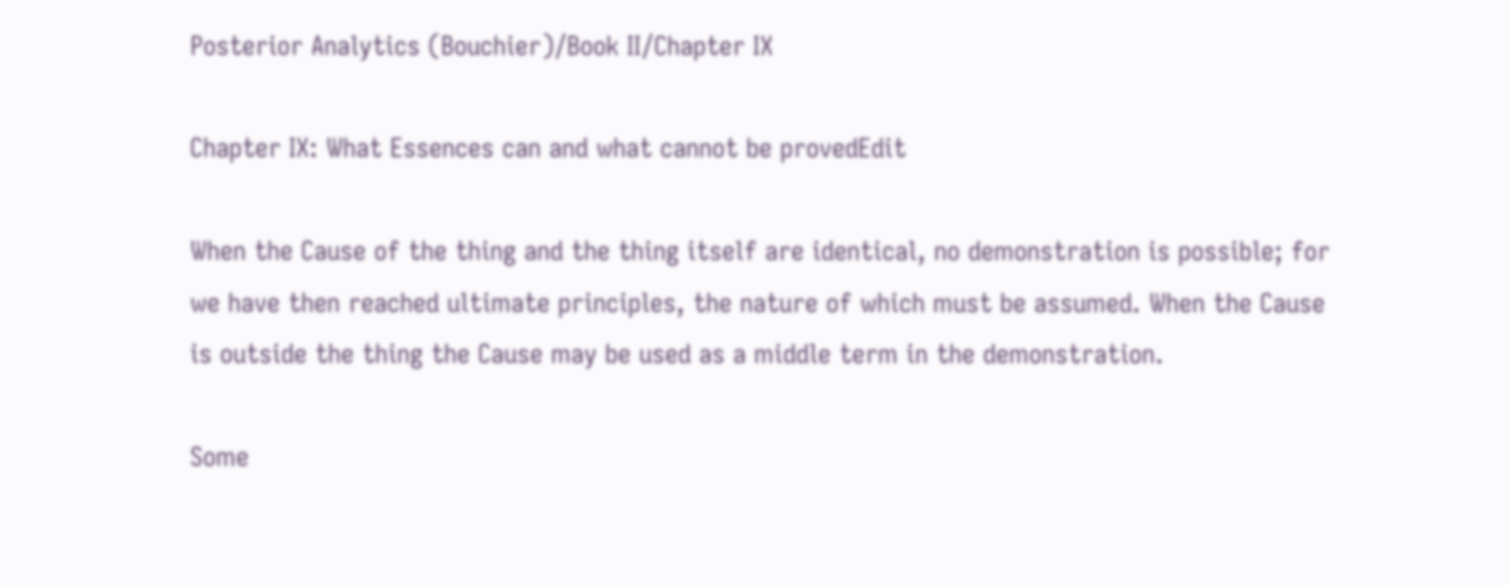Posterior Analytics (Bouchier)/Book II/Chapter IX

Chapter IX: What Essences can and what cannot be provedEdit

When the Cause of the thing and the thing itself are identical, no demonstration is possible; for we have then reached ultimate principles, the nature of which must be assumed. When the Cause is outside the thing the Cause may be used as a middle term in the demonstration.

Some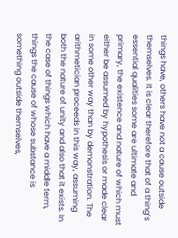things have, others have not a cause outside themselves. It is clear therefore that of a thing’s essential qualities some are ultimate and primary, the existence and nature of which must either be assumed by hypothesis or made clear in some other way than by demonstration. The arithmetician proceeds in this way, assuming both the nature of unity and also that it exists. In the case of things which have a middle term, things the cause of whose substance is something outside themselves,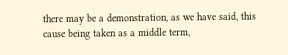there may be a demonstration, as we have said, this cause being taken as a middle term,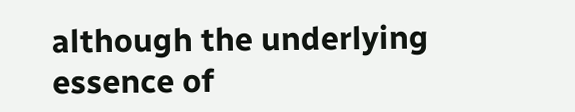although the underlying essence of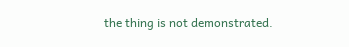the thing is not demonstrated.